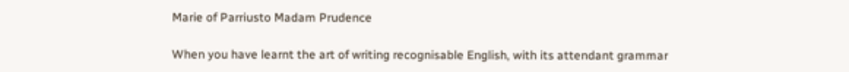Marie of Parriusto Madam Prudence

When you have learnt the art of writing recognisable English, with its attendant grammar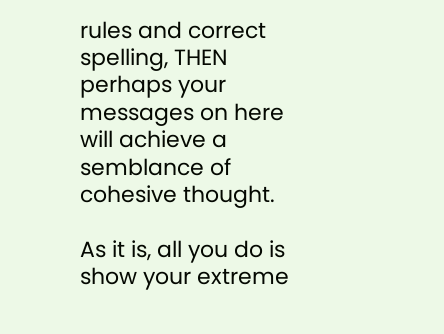rules and correct spelling, THEN perhaps your messages on here will achieve a semblance of cohesive thought.

As it is, all you do is show your extreme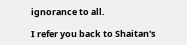ignorance to all.

I refer you back to Shaitan's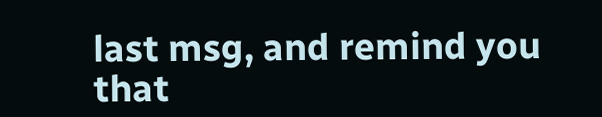last msg, and remind you that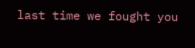last time we fought you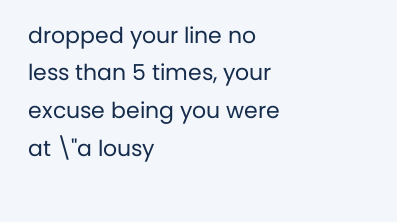dropped your line no less than 5 times, your excuse being you were at \"a lousy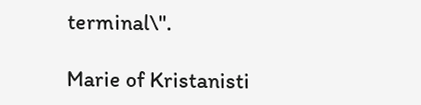terminal\".

Marie of Kristanisti